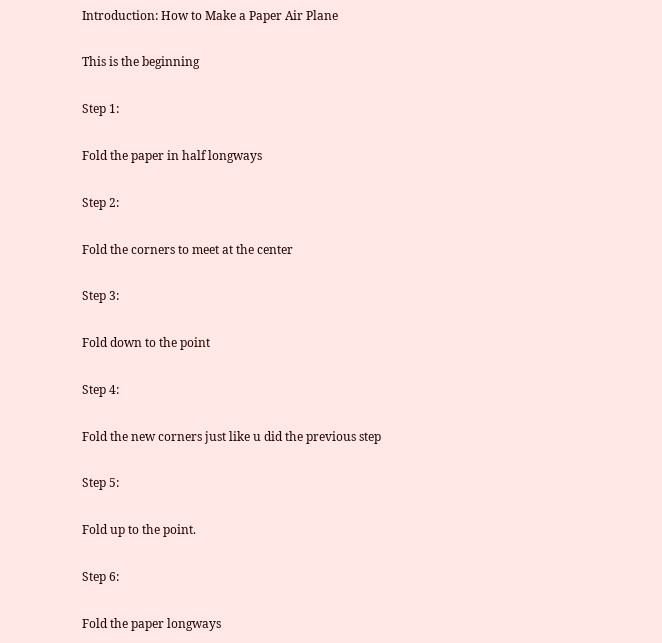Introduction: How to Make a Paper Air Plane

This is the beginning

Step 1:

Fold the paper in half longways

Step 2:

Fold the corners to meet at the center

Step 3:

Fold down to the point

Step 4:

Fold the new corners just like u did the previous step

Step 5:

Fold up to the point.

Step 6:

Fold the paper longways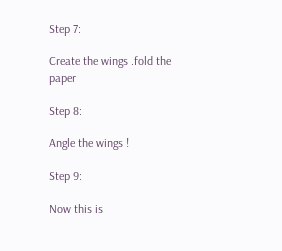Step 7:

Create the wings .fold the paper

Step 8:

Angle the wings !

Step 9:

Now this is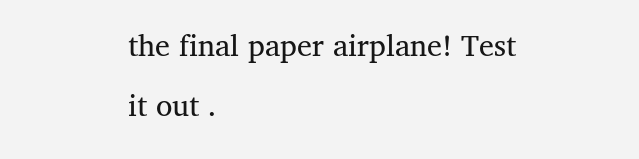the final paper airplane! Test it out .